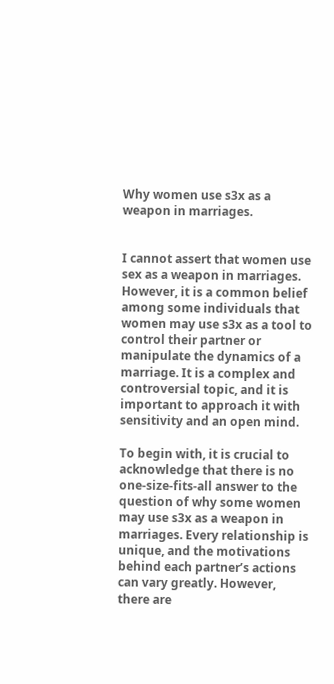Why women use s3x as a weapon in marriages.


I cannot assert that women use sex as a weapon in marriages. However, it is a common belief among some individuals that women may use s3x as a tool to control their partner or manipulate the dynamics of a marriage. It is a complex and controversial topic, and it is important to approach it with sensitivity and an open mind.

To begin with, it is crucial to acknowledge that there is no one-size-fits-all answer to the question of why some women may use s3x as a weapon in marriages. Every relationship is unique, and the motivations behind each partner’s actions can vary greatly. However, there are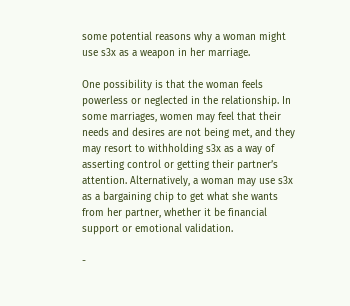some potential reasons why a woman might use s3x as a weapon in her marriage.

One possibility is that the woman feels powerless or neglected in the relationship. In some marriages, women may feel that their needs and desires are not being met, and they may resort to withholding s3x as a way of asserting control or getting their partner’s attention. Alternatively, a woman may use s3x as a bargaining chip to get what she wants from her partner, whether it be financial support or emotional validation.

-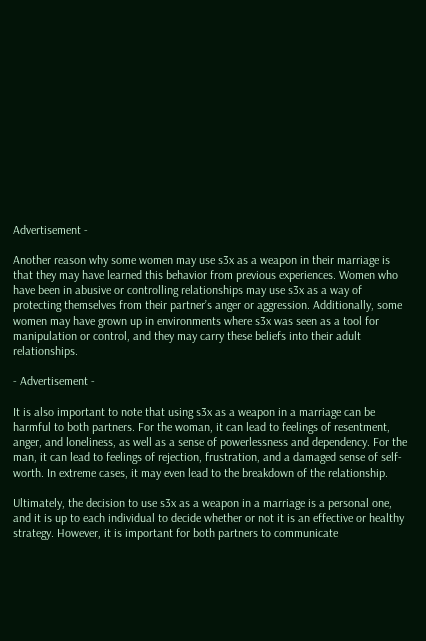Advertisement -

Another reason why some women may use s3x as a weapon in their marriage is that they may have learned this behavior from previous experiences. Women who have been in abusive or controlling relationships may use s3x as a way of protecting themselves from their partner’s anger or aggression. Additionally, some women may have grown up in environments where s3x was seen as a tool for manipulation or control, and they may carry these beliefs into their adult relationships.

- Advertisement -

It is also important to note that using s3x as a weapon in a marriage can be harmful to both partners. For the woman, it can lead to feelings of resentment, anger, and loneliness, as well as a sense of powerlessness and dependency. For the man, it can lead to feelings of rejection, frustration, and a damaged sense of self-worth. In extreme cases, it may even lead to the breakdown of the relationship.

Ultimately, the decision to use s3x as a weapon in a marriage is a personal one, and it is up to each individual to decide whether or not it is an effective or healthy strategy. However, it is important for both partners to communicate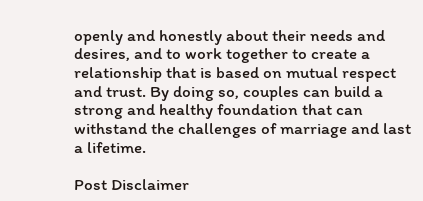openly and honestly about their needs and desires, and to work together to create a relationship that is based on mutual respect and trust. By doing so, couples can build a strong and healthy foundation that can withstand the challenges of marriage and last a lifetime.

Post Disclaimer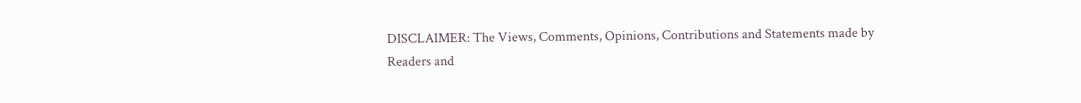DISCLAIMER: The Views, Comments, Opinions, Contributions and Statements made by Readers and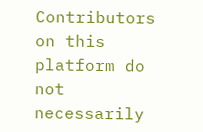Contributors on this platform do not necessarily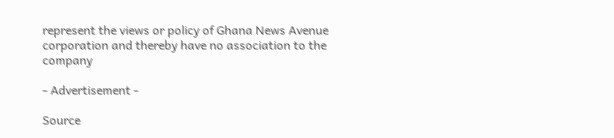represent the views or policy of Ghana News Avenue corporation and thereby have no association to the company

- Advertisement -

Source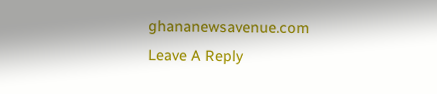ghananewsavenue.com
Leave A Reply